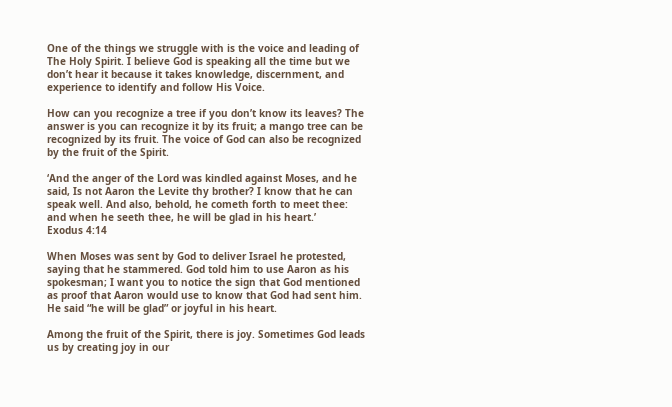One of the things we struggle with is the voice and leading of The Holy Spirit. I believe God is speaking all the time but we don’t hear it because it takes knowledge, discernment, and experience to identify and follow His Voice.

How can you recognize a tree if you don’t know its leaves? The answer is you can recognize it by its fruit; a mango tree can be recognized by its fruit. The voice of God can also be recognized by the fruit of the Spirit.

‘And the anger of the Lord was kindled against Moses, and he said, Is not Aaron the Levite thy brother? I know that he can speak well. And also, behold, he cometh forth to meet thee: and when he seeth thee, he will be glad in his heart.’
Exodus 4:14

When Moses was sent by God to deliver Israel he protested, saying that he stammered. God told him to use Aaron as his spokesman; I want you to notice the sign that God mentioned as proof that Aaron would use to know that God had sent him. He said “he will be glad” or joyful in his heart.

Among the fruit of the Spirit, there is joy. Sometimes God leads us by creating joy in our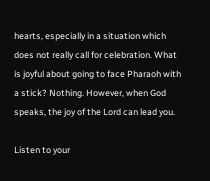hearts, especially in a situation which does not really call for celebration. What is joyful about going to face Pharaoh with a stick? Nothing. However, when God speaks, the joy of the Lord can lead you.

Listen to your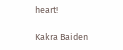heart!

Kakra Baiden